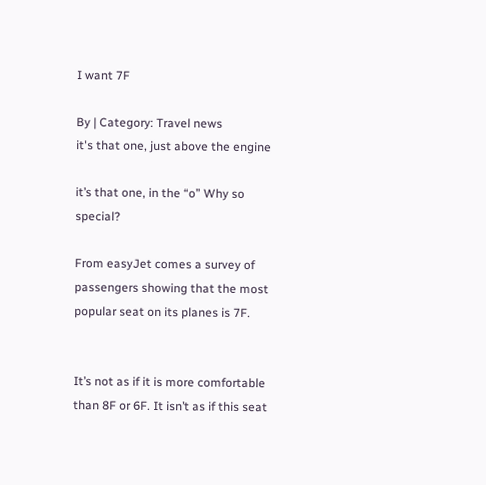I want 7F

By | Category: Travel news
it's that one, just above the engine

it’s that one, in the “o” Why so special?

From easyJet comes a survey of passengers showing that the most popular seat on its planes is 7F.


It’s not as if it is more comfortable than 8F or 6F. It isn’t as if this seat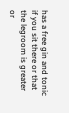has a free gin and tonic if you sit there or that the legroom is greater or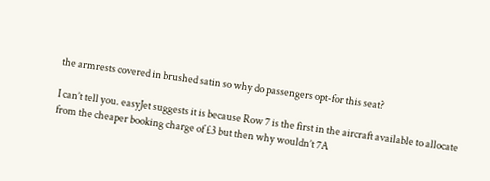the armrests covered in brushed satin so why do passengers opt-for this seat?

I can’t tell you. easyJet suggests it is because Row 7 is the first in the aircraft available to allocate from the cheaper booking charge of £3 but then why wouldn’t 7A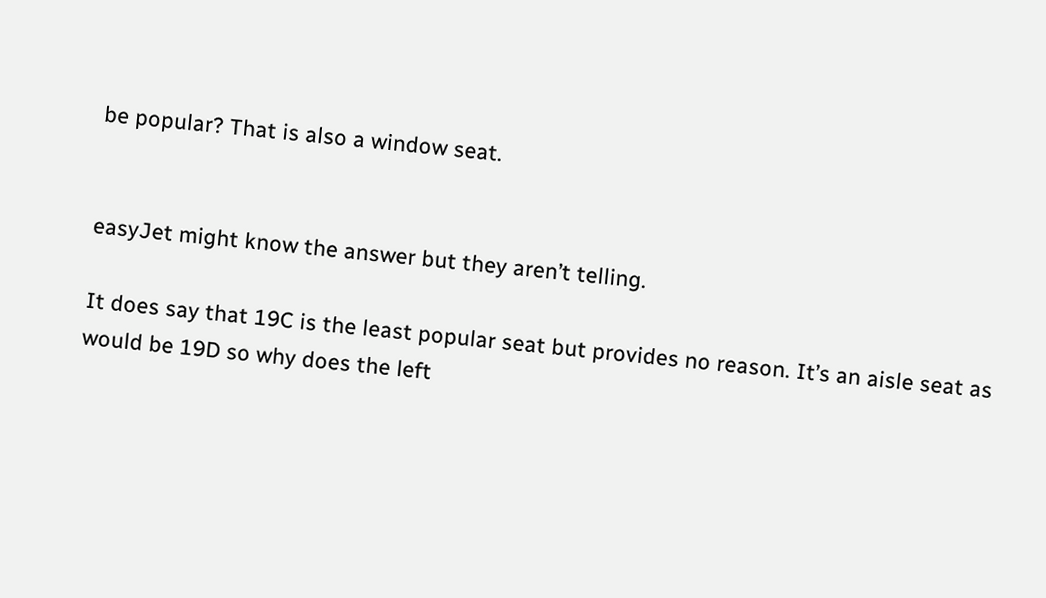be popular? That is also a window seat.


easyJet might know the answer but they aren’t telling.

It does say that 19C is the least popular seat but provides no reason. It’s an aisle seat as would be 19D so why does the left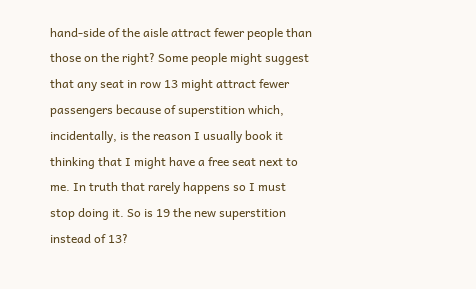hand-side of the aisle attract fewer people than those on the right? Some people might suggest that any seat in row 13 might attract fewer passengers because of superstition which, incidentally, is the reason I usually book it thinking that I might have a free seat next to me. In truth that rarely happens so I must stop doing it. So is 19 the new superstition instead of 13?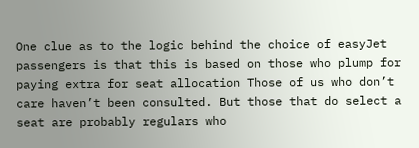One clue as to the logic behind the choice of easyJet passengers is that this is based on those who plump for paying extra for seat allocation Those of us who don’t care haven’t been consulted. But those that do select a seat are probably regulars who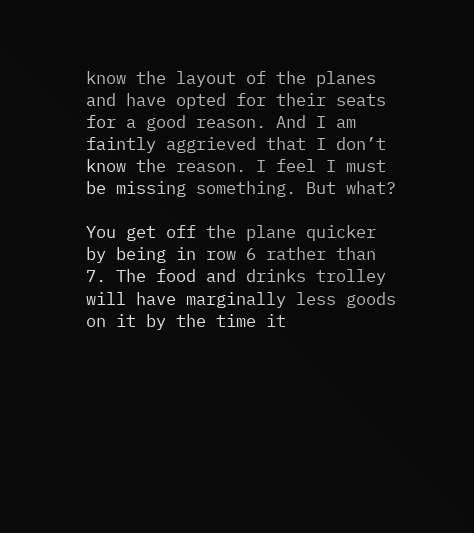know the layout of the planes and have opted for their seats for a good reason. And I am faintly aggrieved that I don’t know the reason. I feel I must be missing something. But what?

You get off the plane quicker by being in row 6 rather than 7. The food and drinks trolley will have marginally less goods on it by the time it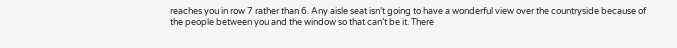reaches you in row 7 rather than 6. Any aisle seat isn’t going to have a wonderful view over the countryside because of the people between you and the window so that can’t be it. There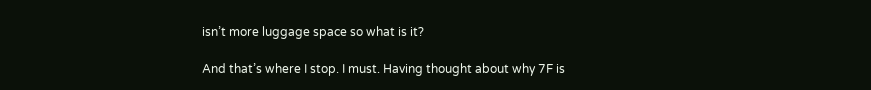isn’t more luggage space so what is it?

And that’s where I stop. I must. Having thought about why 7F is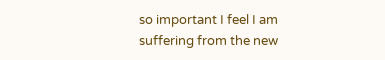so important I feel I am suffering from the new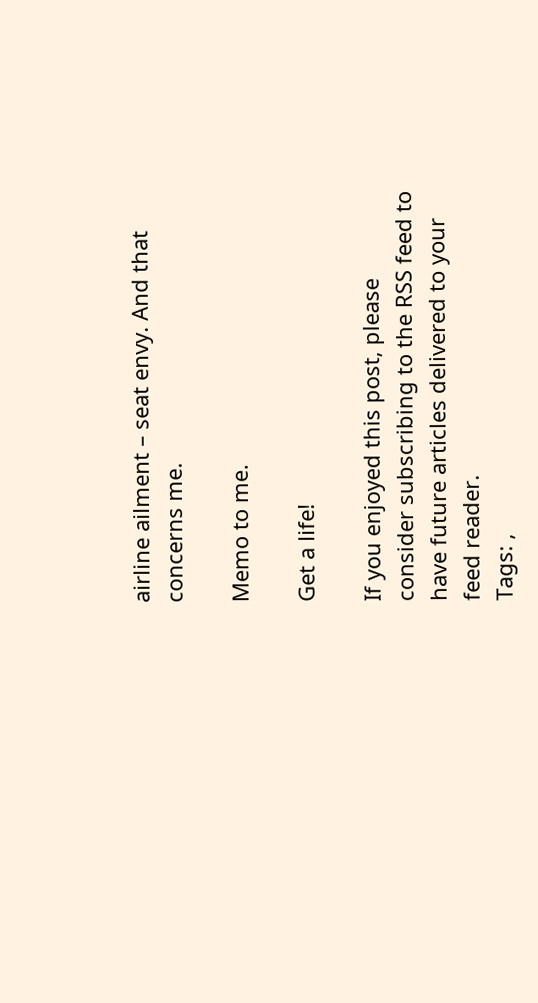airline ailment – seat envy. And that concerns me.

Memo to me.

Get a life!

If you enjoyed this post, please consider subscribing to the RSS feed to have future articles delivered to your feed reader.
Tags: ,